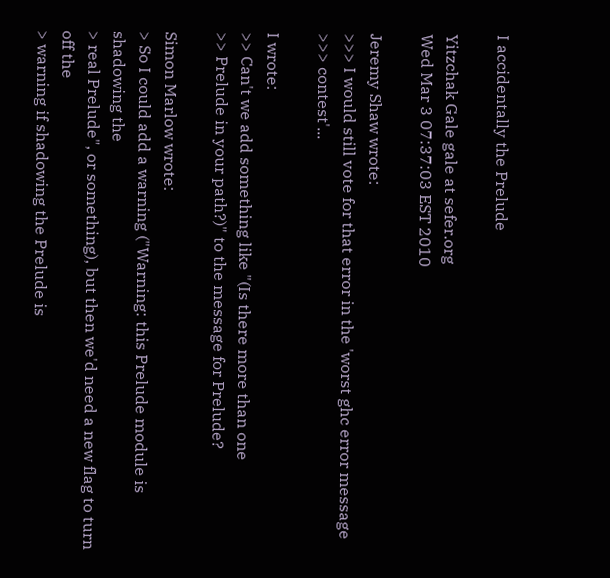I accidentally the Prelude

Yitzchak Gale gale at sefer.org
Wed Mar 3 07:37:03 EST 2010

Jeremy Shaw wrote:
>>> I would still vote for that error in the 'worst ghc error message
>>> contest'...

I wrote:
>> Can't we add something like "(Is there more than one
>> Prelude in your path?)" to the message for Prelude?

Simon Marlow wrote:
> So I could add a warning ("Warning: this Prelude module is shadowing the
> real Prelude", or something), but then we'd need a new flag to turn off the
> warning if shadowing the Prelude is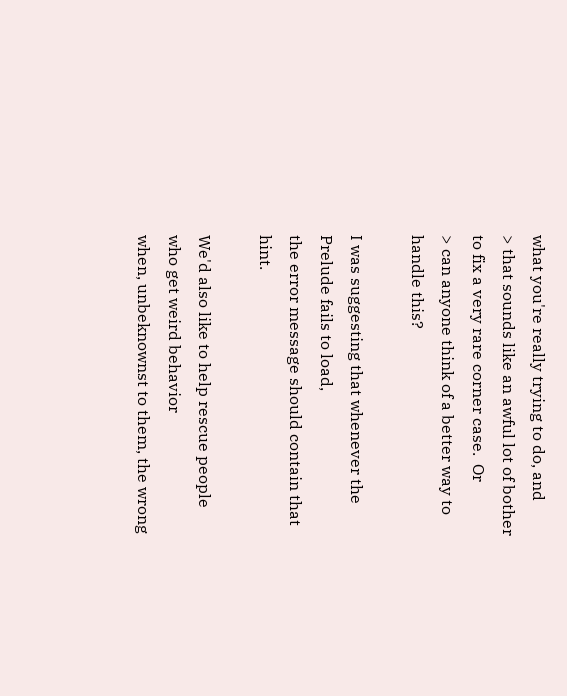what you're really trying to do, and
> that sounds like an awful lot of bother to fix a very rare corner case.  Or
> can anyone think of a better way to handle this?

I was suggesting that whenever the Prelude fails to load,
the error message should contain that hint.

We'd also like to help rescue people who get weird behavior
when, unbeknownst to them, the wrong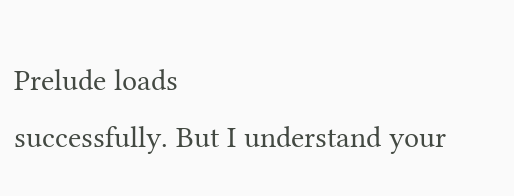Prelude loads
successfully. But I understand your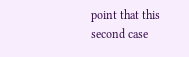point that this second case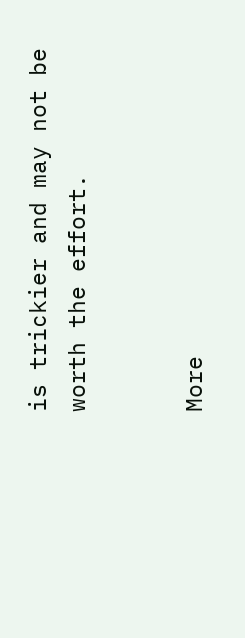is trickier and may not be worth the effort.


More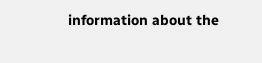information about the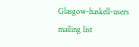Glasgow-haskell-users mailing list